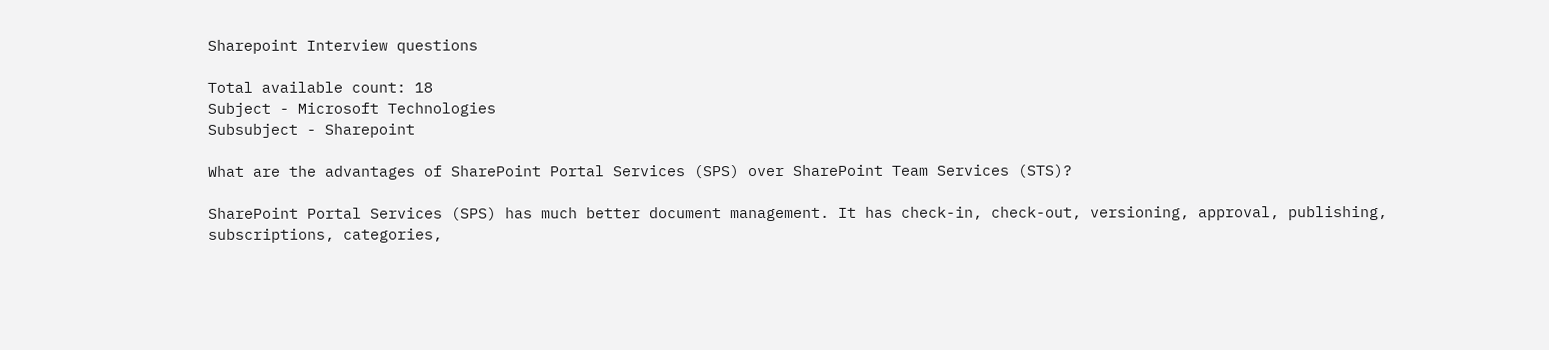Sharepoint Interview questions

Total available count: 18
Subject - Microsoft Technologies
Subsubject - Sharepoint

What are the advantages of SharePoint Portal Services (SPS) over SharePoint Team Services (STS)?

SharePoint Portal Services (SPS) has much better document management. It has check-in, check-out, versioning, approval, publishing, subscriptions, categories,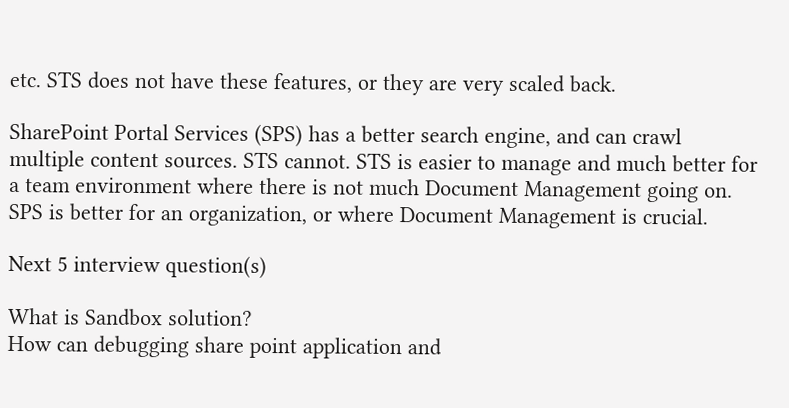etc. STS does not have these features, or they are very scaled back.

SharePoint Portal Services (SPS) has a better search engine, and can crawl multiple content sources. STS cannot. STS is easier to manage and much better for a team environment where there is not much Document Management going on. SPS is better for an organization, or where Document Management is crucial.

Next 5 interview question(s)

What is Sandbox solution?
How can debugging share point application and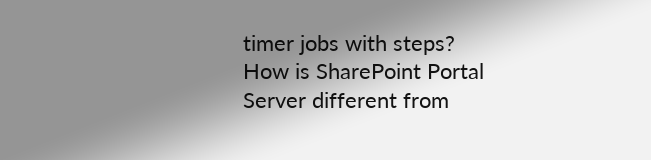timer jobs with steps?
How is SharePoint Portal Server different from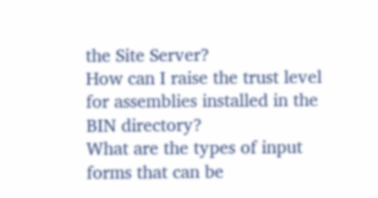the Site Server?
How can I raise the trust level for assemblies installed in the BIN directory?
What are the types of input forms that can be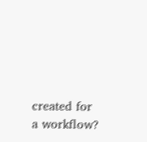created for a workflow?